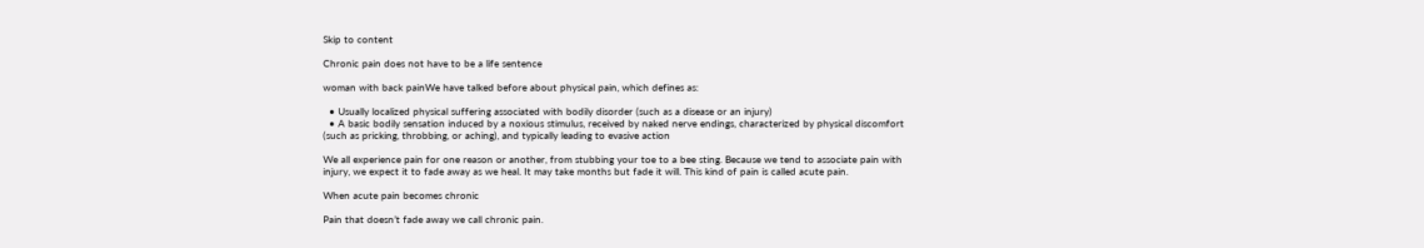Skip to content

Chronic pain does not have to be a life sentence

woman with back painWe have talked before about physical pain, which defines as:

  • Usually localized physical suffering associated with bodily disorder (such as a disease or an injury)
  • A basic bodily sensation induced by a noxious stimulus, received by naked nerve endings, characterized by physical discomfort (such as pricking, throbbing, or aching), and typically leading to evasive action

We all experience pain for one reason or another, from stubbing your toe to a bee sting. Because we tend to associate pain with injury, we expect it to fade away as we heal. It may take months but fade it will. This kind of pain is called acute pain.

When acute pain becomes chronic

Pain that doesn’t fade away we call chronic pain.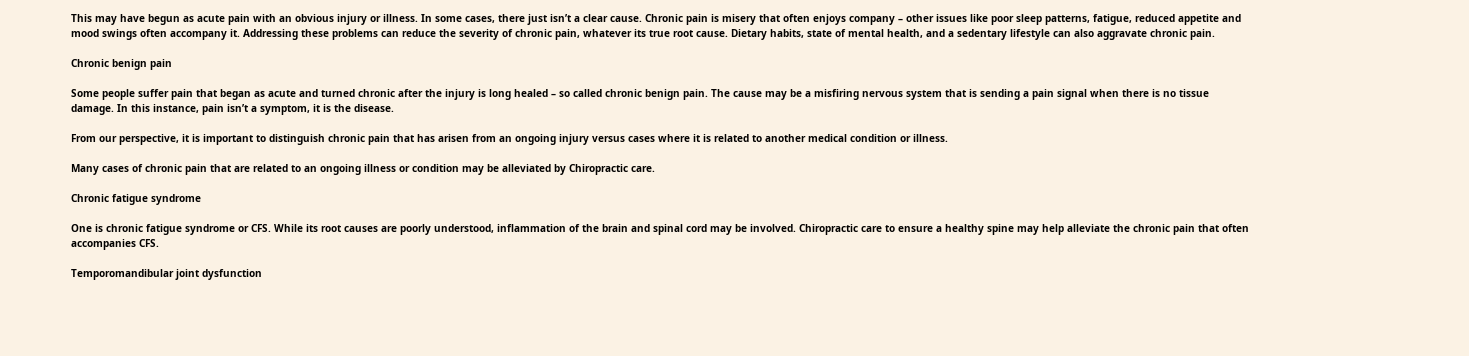This may have begun as acute pain with an obvious injury or illness. In some cases, there just isn’t a clear cause. Chronic pain is misery that often enjoys company – other issues like poor sleep patterns, fatigue, reduced appetite and mood swings often accompany it. Addressing these problems can reduce the severity of chronic pain, whatever its true root cause. Dietary habits, state of mental health, and a sedentary lifestyle can also aggravate chronic pain.

Chronic benign pain

Some people suffer pain that began as acute and turned chronic after the injury is long healed – so called chronic benign pain. The cause may be a misfiring nervous system that is sending a pain signal when there is no tissue damage. In this instance, pain isn’t a symptom, it is the disease.

From our perspective, it is important to distinguish chronic pain that has arisen from an ongoing injury versus cases where it is related to another medical condition or illness.

Many cases of chronic pain that are related to an ongoing illness or condition may be alleviated by Chiropractic care.

Chronic fatigue syndrome

One is chronic fatigue syndrome or CFS. While its root causes are poorly understood, inflammation of the brain and spinal cord may be involved. Chiropractic care to ensure a healthy spine may help alleviate the chronic pain that often accompanies CFS.

Temporomandibular joint dysfunction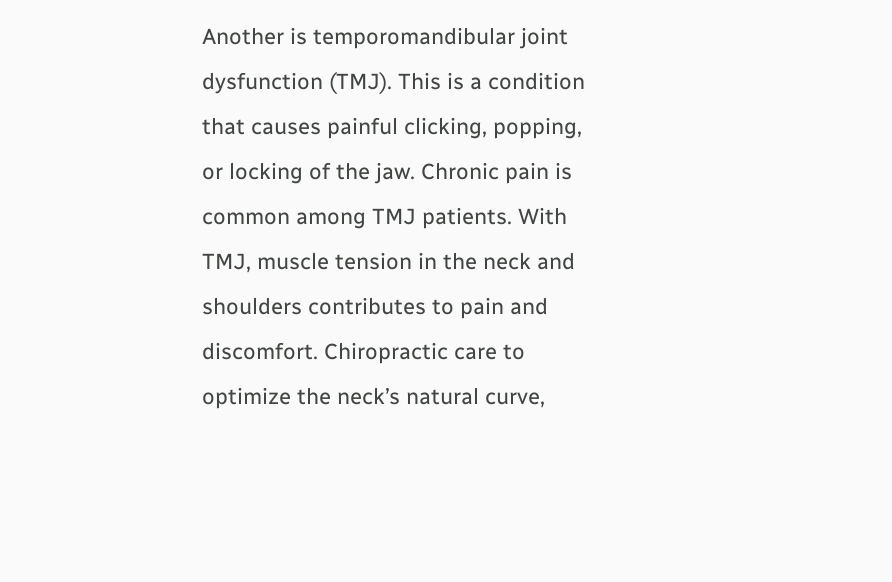Another is temporomandibular joint dysfunction (TMJ). This is a condition that causes painful clicking, popping, or locking of the jaw. Chronic pain is common among TMJ patients. With TMJ, muscle tension in the neck and shoulders contributes to pain and discomfort. Chiropractic care to optimize the neck’s natural curve,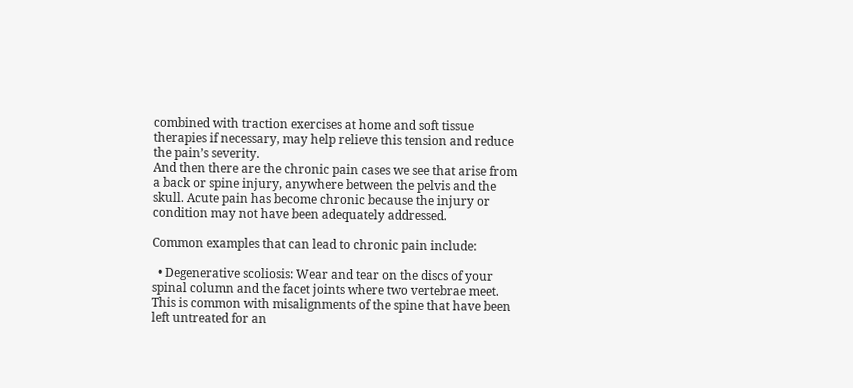combined with traction exercises at home and soft tissue therapies if necessary, may help relieve this tension and reduce the pain’s severity.
And then there are the chronic pain cases we see that arise from a back or spine injury, anywhere between the pelvis and the skull. Acute pain has become chronic because the injury or condition may not have been adequately addressed.

Common examples that can lead to chronic pain include:

  • Degenerative scoliosis: Wear and tear on the discs of your spinal column and the facet joints where two vertebrae meet. This is common with misalignments of the spine that have been left untreated for an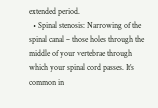extended period.
  • Spinal stenosis: Narrowing of the spinal canal – those holes through the middle of your vertebrae through which your spinal cord passes. It’s common in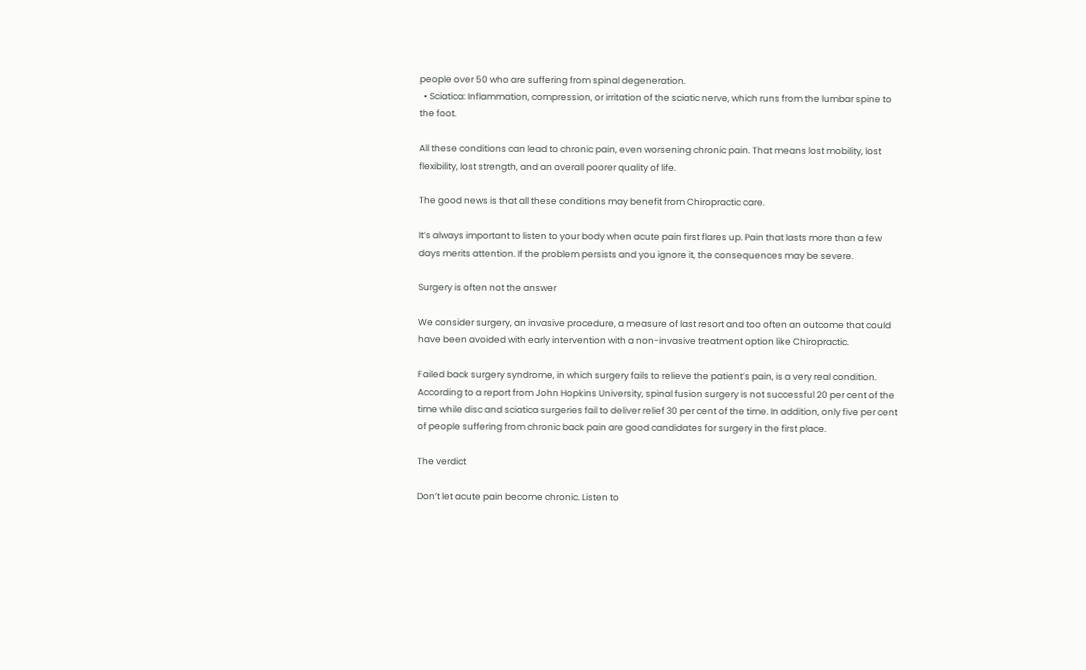people over 50 who are suffering from spinal degeneration.
  • Sciatica: Inflammation, compression, or irritation of the sciatic nerve, which runs from the lumbar spine to the foot.

All these conditions can lead to chronic pain, even worsening chronic pain. That means lost mobility, lost flexibility, lost strength, and an overall poorer quality of life.

The good news is that all these conditions may benefit from Chiropractic care.

It’s always important to listen to your body when acute pain first flares up. Pain that lasts more than a few days merits attention. If the problem persists and you ignore it, the consequences may be severe.

Surgery is often not the answer

We consider surgery, an invasive procedure, a measure of last resort and too often an outcome that could have been avoided with early intervention with a non-invasive treatment option like Chiropractic.

Failed back surgery syndrome, in which surgery fails to relieve the patient’s pain, is a very real condition. According to a report from John Hopkins University, spinal fusion surgery is not successful 20 per cent of the time while disc and sciatica surgeries fail to deliver relief 30 per cent of the time. In addition, only five per cent of people suffering from chronic back pain are good candidates for surgery in the first place.

The verdict

Don’t let acute pain become chronic. Listen to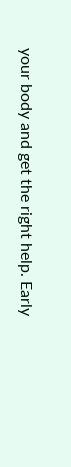your body and get the right help. Early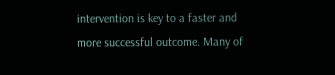intervention is key to a faster and more successful outcome. Many of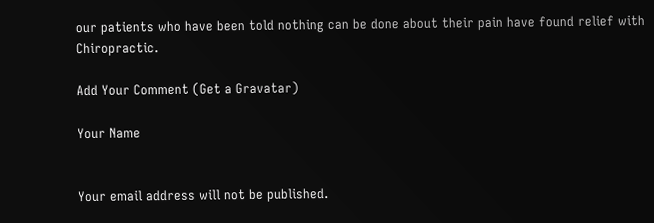our patients who have been told nothing can be done about their pain have found relief with Chiropractic.

Add Your Comment (Get a Gravatar)

Your Name


Your email address will not be published.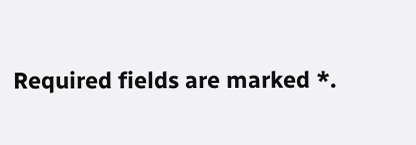Required fields are marked *.